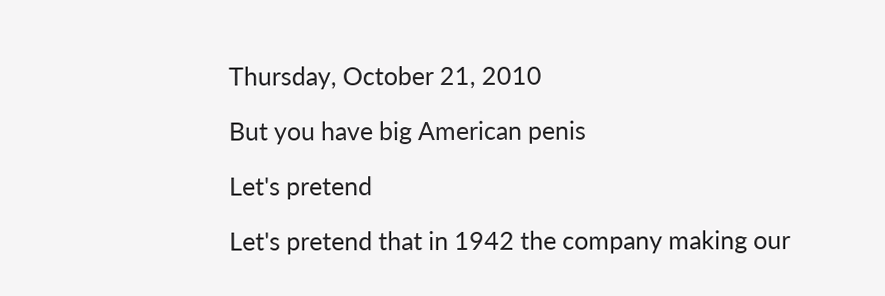Thursday, October 21, 2010

But you have big American penis

Let's pretend

Let's pretend that in 1942 the company making our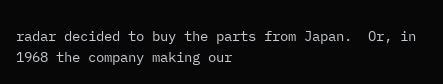radar decided to buy the parts from Japan.  Or, in 1968 the company making our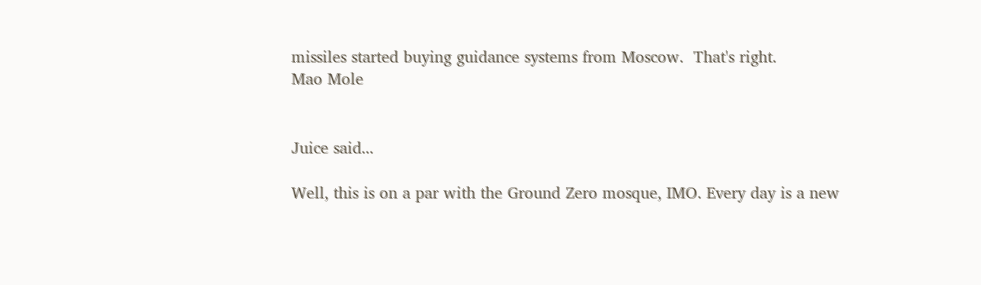missiles started buying guidance systems from Moscow.  That's right.
Mao Mole


Juice said...

Well, this is on a par with the Ground Zero mosque, IMO. Every day is a new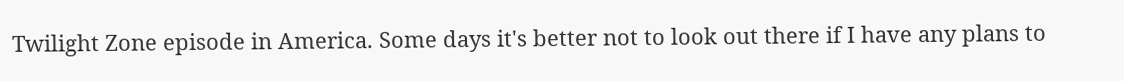Twilight Zone episode in America. Some days it's better not to look out there if I have any plans to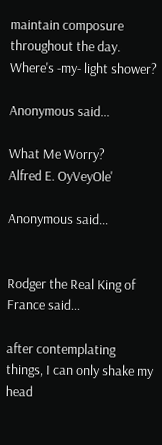maintain composure throughout the day. Where's -my- light shower?

Anonymous said...

What Me Worry?
Alfred E. OyVeyOle'

Anonymous said...


Rodger the Real King of France said...

after contemplating things, I can only shake my head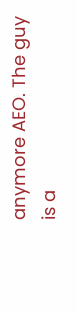anymore AEO. The guy is a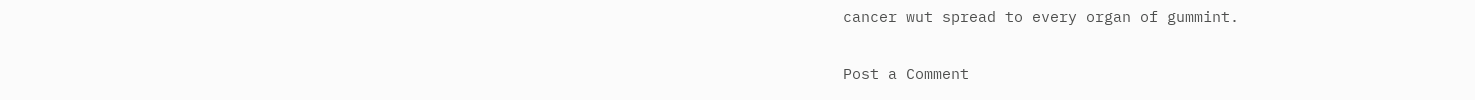cancer wut spread to every organ of gummint.

Post a Comment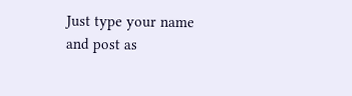Just type your name and post as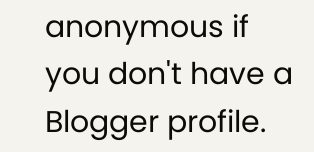anonymous if you don't have a Blogger profile.